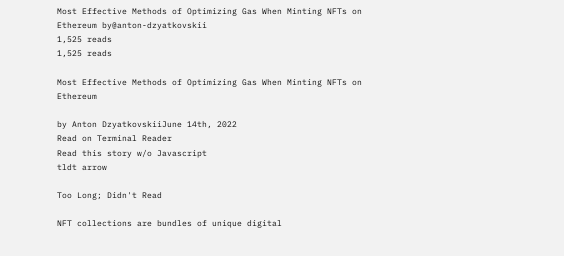Most Effective Methods of Optimizing Gas When Minting NFTs on Ethereum by@anton-dzyatkovskii
1,525 reads
1,525 reads

Most Effective Methods of Optimizing Gas When Minting NFTs on Ethereum

by Anton DzyatkovskiiJune 14th, 2022
Read on Terminal Reader
Read this story w/o Javascript
tldt arrow

Too Long; Didn't Read

NFT collections are bundles of unique digital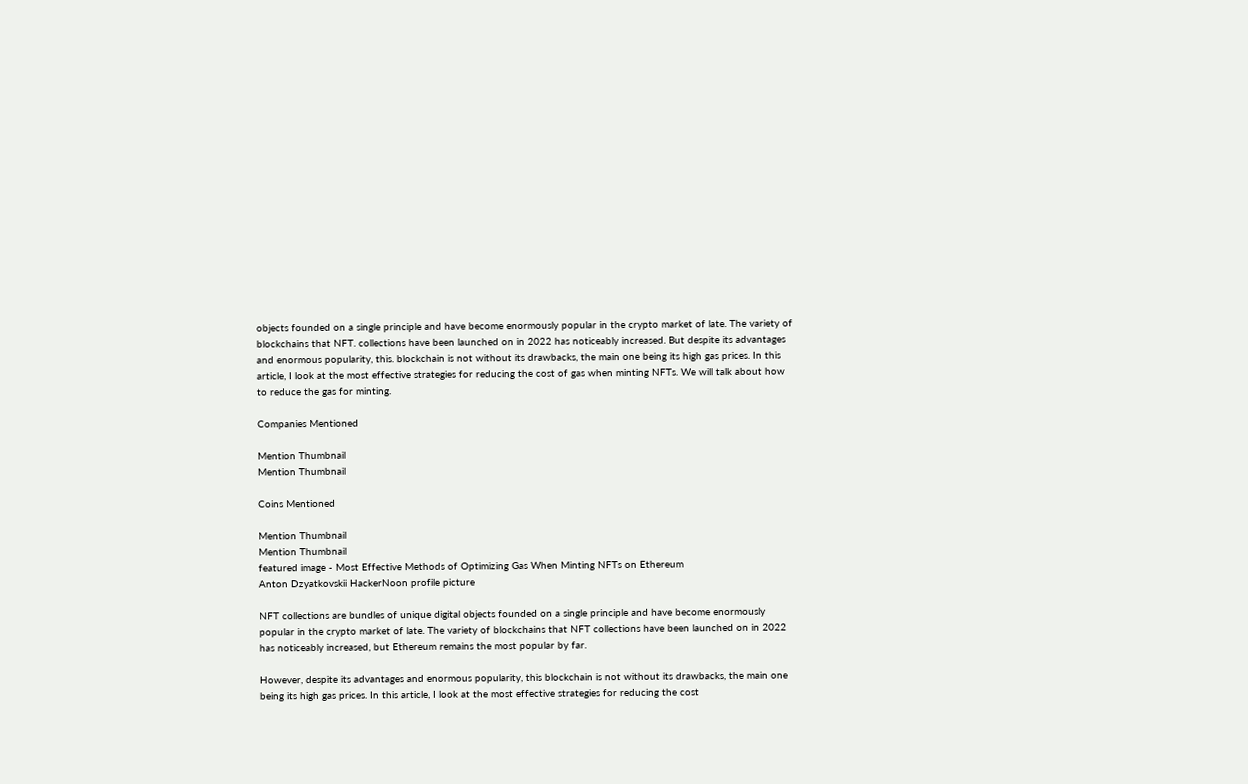objects founded on a single principle and have become enormously popular in the crypto market of late. The variety of blockchains that NFT. collections have been launched on in 2022 has noticeably increased. But despite its advantages and enormous popularity, this. blockchain is not without its drawbacks, the main one being its high gas prices. In this article, I look at the most effective strategies for reducing the cost of gas when minting NFTs. We will talk about how to reduce the gas for minting.

Companies Mentioned

Mention Thumbnail
Mention Thumbnail

Coins Mentioned

Mention Thumbnail
Mention Thumbnail
featured image - Most Effective Methods of Optimizing Gas When Minting NFTs on Ethereum
Anton Dzyatkovskii HackerNoon profile picture

NFT collections are bundles of unique digital objects founded on a single principle and have become enormously popular in the crypto market of late. The variety of blockchains that NFT collections have been launched on in 2022 has noticeably increased, but Ethereum remains the most popular by far.

However, despite its advantages and enormous popularity, this blockchain is not without its drawbacks, the main one being its high gas prices. In this article, I look at the most effective strategies for reducing the cost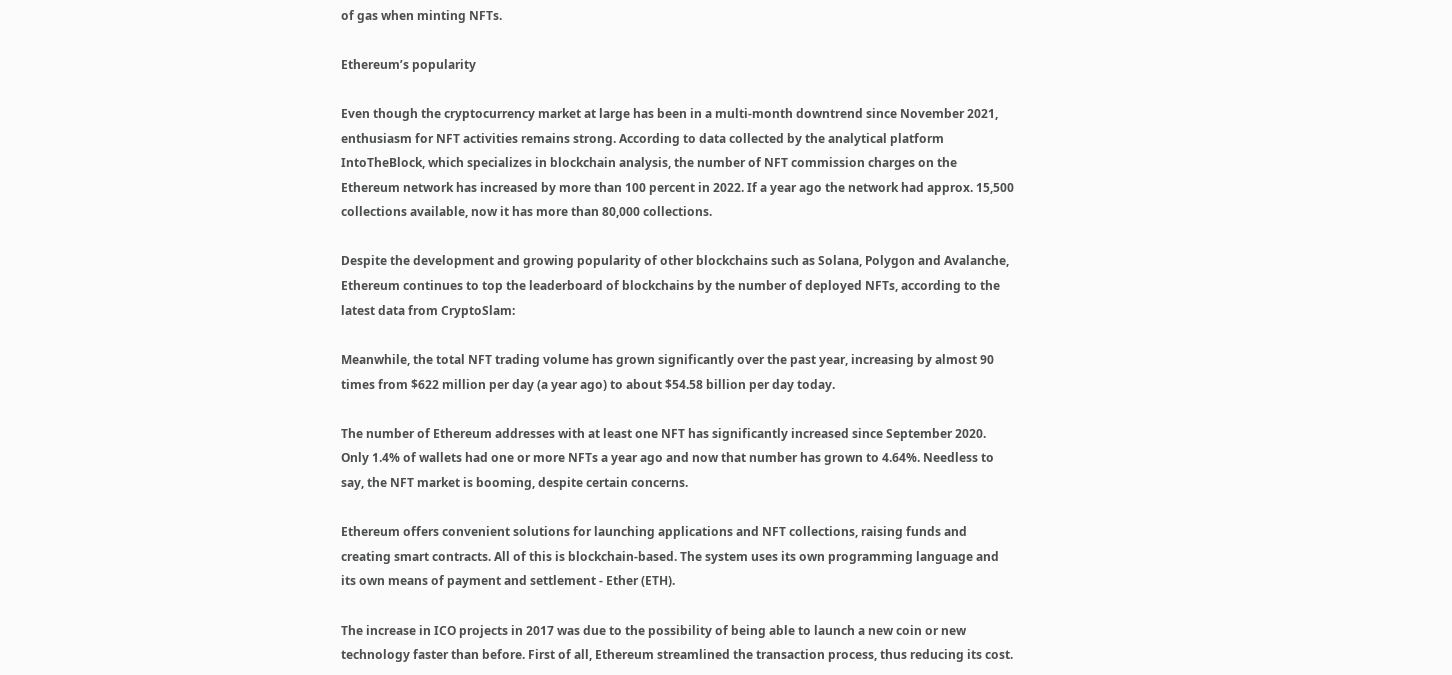of gas when minting NFTs.

Ethereum’s popularity

Even though the cryptocurrency market at large has been in a multi-month downtrend since November 2021, enthusiasm for NFT activities remains strong. According to data collected by the analytical platform IntoTheBlock, which specializes in blockchain analysis, the number of NFT commission charges on the Ethereum network has increased by more than 100 percent in 2022. If a year ago the network had approx. 15,500 collections available, now it has more than 80,000 collections.

Despite the development and growing popularity of other blockchains such as Solana, Polygon and Avalanche, Ethereum continues to top the leaderboard of blockchains by the number of deployed NFTs, according to the latest data from CryptoSlam:

Meanwhile, the total NFT trading volume has grown significantly over the past year, increasing by almost 90 times from $622 million per day (a year ago) to about $54.58 billion per day today.

The number of Ethereum addresses with at least one NFT has significantly increased since September 2020. Only 1.4% of wallets had one or more NFTs a year ago and now that number has grown to 4.64%. Needless to say, the NFT market is booming, despite certain concerns.

Ethereum offers convenient solutions for launching applications and NFT collections, raising funds and creating smart contracts. All of this is blockchain-based. The system uses its own programming language and its own means of payment and settlement - Ether (ETH).

The increase in ICO projects in 2017 was due to the possibility of being able to launch a new coin or new technology faster than before. First of all, Ethereum streamlined the transaction process, thus reducing its cost.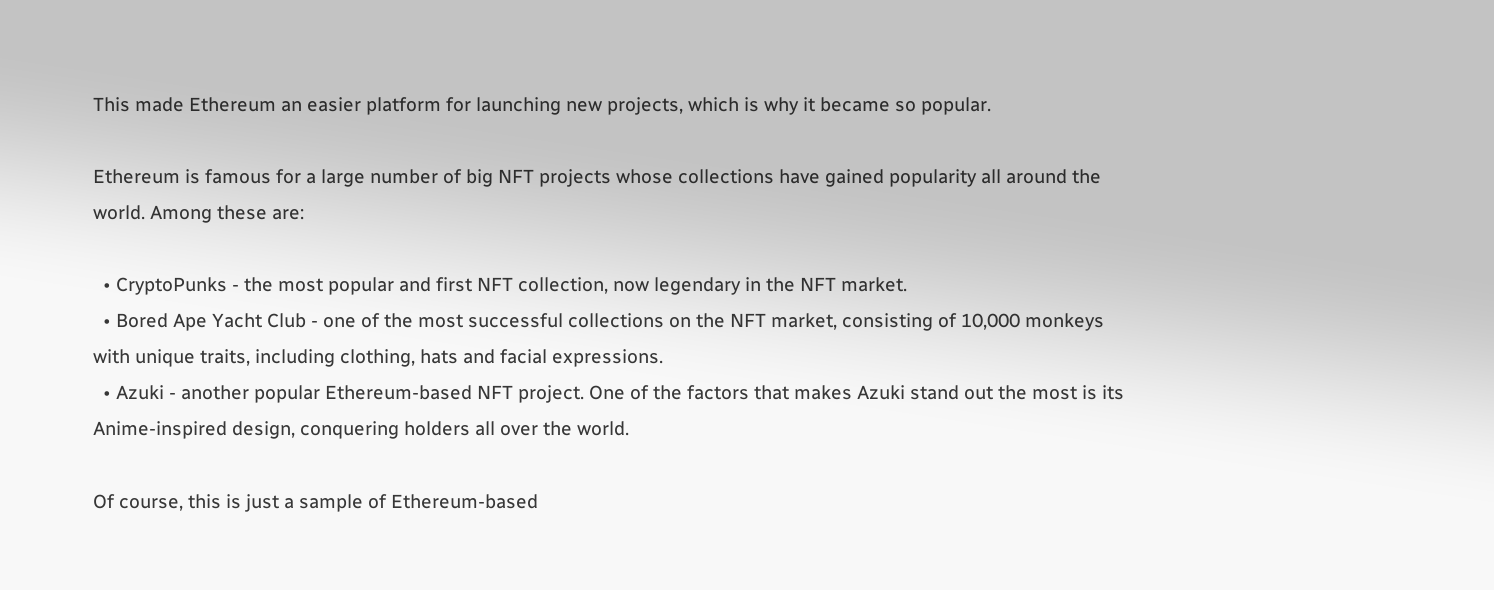This made Ethereum an easier platform for launching new projects, which is why it became so popular.

Ethereum is famous for a large number of big NFT projects whose collections have gained popularity all around the world. Among these are:

  • CryptoPunks - the most popular and first NFT collection, now legendary in the NFT market.
  • Bored Ape Yacht Club - one of the most successful collections on the NFT market, consisting of 10,000 monkeys with unique traits, including clothing, hats and facial expressions.
  • Azuki - another popular Ethereum-based NFT project. One of the factors that makes Azuki stand out the most is its Anime-inspired design, conquering holders all over the world.

Of course, this is just a sample of Ethereum-based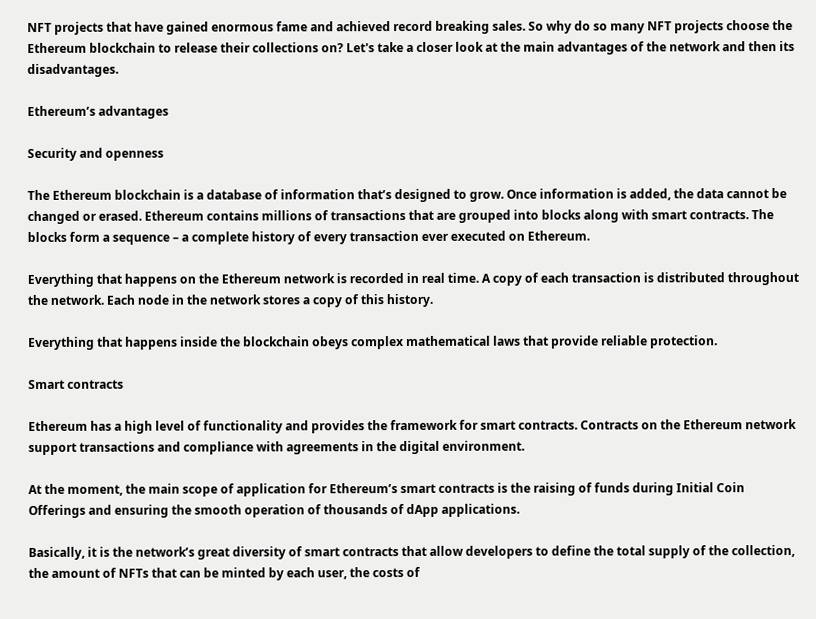NFT projects that have gained enormous fame and achieved record breaking sales. So why do so many NFT projects choose the Ethereum blockchain to release their collections on? Let's take a closer look at the main advantages of the network and then its disadvantages.

Ethereum’s advantages

Security and openness

The Ethereum blockchain is a database of information that’s designed to grow. Once information is added, the data cannot be changed or erased. Ethereum contains millions of transactions that are grouped into blocks along with smart contracts. The blocks form a sequence – a complete history of every transaction ever executed on Ethereum.

Everything that happens on the Ethereum network is recorded in real time. A copy of each transaction is distributed throughout the network. Each node in the network stores a copy of this history.

Everything that happens inside the blockchain obeys complex mathematical laws that provide reliable protection.

Smart contracts

Ethereum has a high level of functionality and provides the framework for smart contracts. Contracts on the Ethereum network support transactions and compliance with agreements in the digital environment.

At the moment, the main scope of application for Ethereum’s smart contracts is the raising of funds during Initial Coin Offerings and ensuring the smooth operation of thousands of dApp applications.

Basically, it is the network’s great diversity of smart contracts that allow developers to define the total supply of the collection, the amount of NFTs that can be minted by each user, the costs of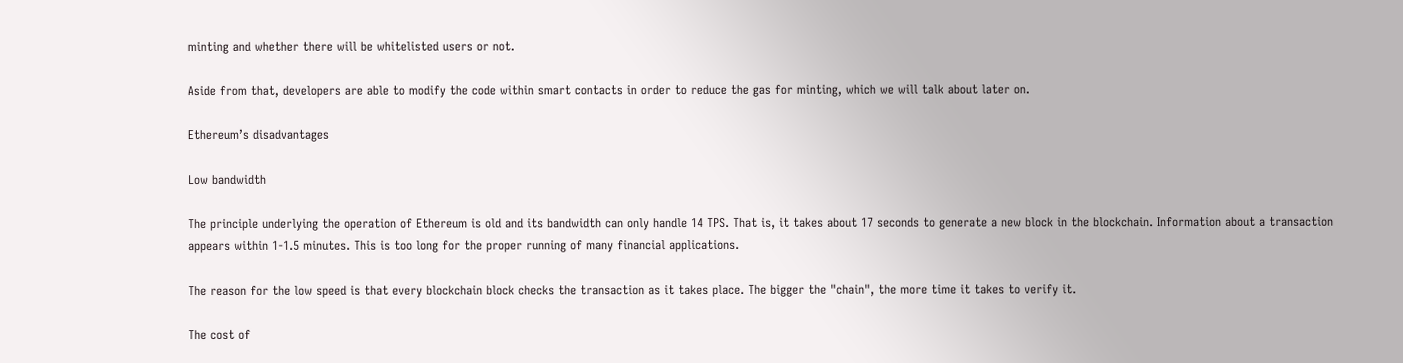minting and whether there will be whitelisted users or not.

Aside from that, developers are able to modify the code within smart contacts in order to reduce the gas for minting, which we will talk about later on.

Ethereum’s disadvantages

Low bandwidth

The principle underlying the operation of Ethereum is old and its bandwidth can only handle 14 TPS. That is, it takes about 17 seconds to generate a new block in the blockchain. Information about a transaction appears within 1-1.5 minutes. This is too long for the proper running of many financial applications.

The reason for the low speed is that every blockchain block checks the transaction as it takes place. The bigger the "chain", the more time it takes to verify it.

The cost of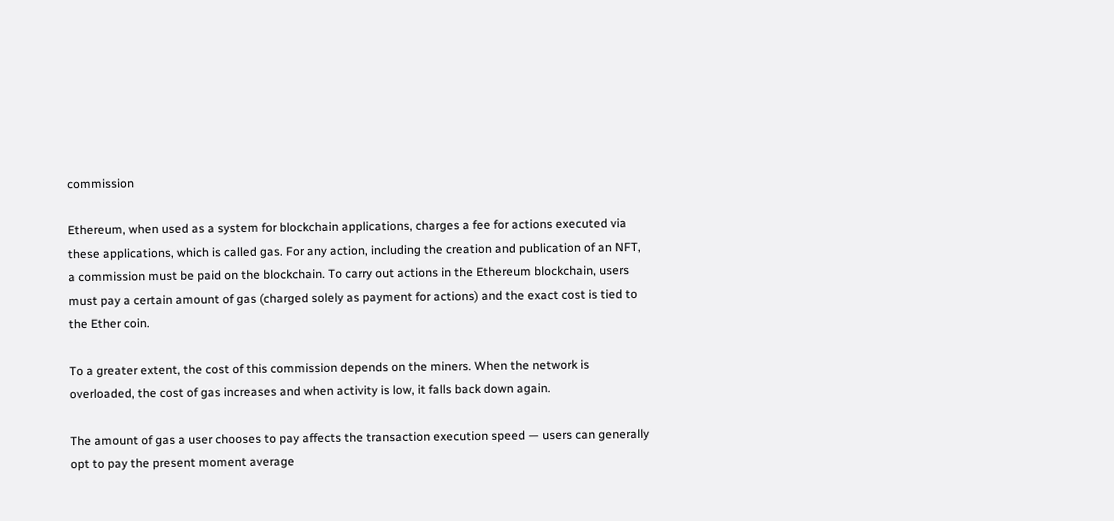commission

Ethereum, when used as a system for blockchain applications, charges a fee for actions executed via these applications, which is called gas. For any action, including the creation and publication of an NFT, a commission must be paid on the blockchain. To carry out actions in the Ethereum blockchain, users must pay a certain amount of gas (charged solely as payment for actions) and the exact cost is tied to the Ether coin.

To a greater extent, the cost of this commission depends on the miners. When the network is overloaded, the cost of gas increases and when activity is low, it falls back down again.

The amount of gas a user chooses to pay affects the transaction execution speed — users can generally opt to pay the present moment average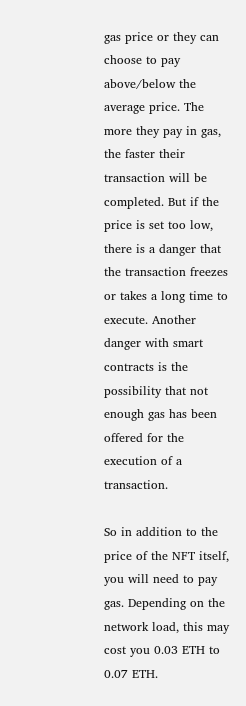gas price or they can choose to pay above/below the average price. The more they pay in gas, the faster their transaction will be completed. But if the price is set too low, there is a danger that the transaction freezes or takes a long time to execute. Another danger with smart contracts is the possibility that not enough gas has been offered for the execution of a transaction.

So in addition to the price of the NFT itself, you will need to pay gas. Depending on the network load, this may cost you 0.03 ETH to 0.07 ETH.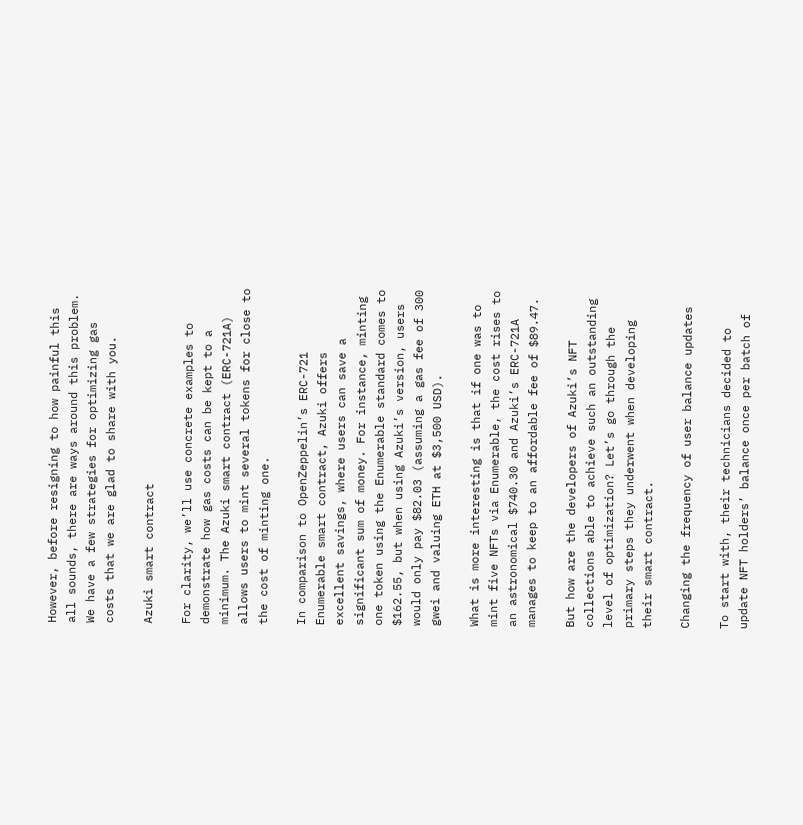However, before resigning to how painful this all sounds, there are ways around this problem. We have a few strategies for optimizing gas costs that we are glad to share with you.

Azuki smart contract

For clarity, we’ll use concrete examples to demonstrate how gas costs can be kept to a minimum. The Azuki smart contract (ERC-721A) allows users to mint several tokens for close to the cost of minting one.

In comparison to OpenZeppelin’s ERC-721 Enumerable smart contract, Azuki offers excellent savings, where users can save a significant sum of money. For instance, minting one token using the Enumerable standard comes to $162.55, but when using Azuki’s version, users would only pay $82.03 (assuming a gas fee of 300 gwei and valuing ETH at $3,500 USD).

What is more interesting is that if one was to mint five NFTs via Enumerable, the cost rises to an astronomical $740.30 and Azuki’s ERC-721A manages to keep to an affordable fee of $89.47.

But how are the developers of Azuki’s NFT collections able to achieve such an outstanding level of optimization? Let’s go through the primary steps they underwent when developing their smart contract.

Changing the frequency of user balance updates

To start with, their technicians decided to update NFT holders’ balance once per batch of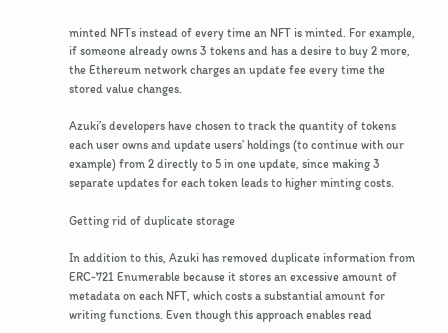minted NFTs instead of every time an NFT is minted. For example, if someone already owns 3 tokens and has a desire to buy 2 more, the Ethereum network charges an update fee every time the stored value changes.

Azuki’s developers have chosen to track the quantity of tokens each user owns and update users’ holdings (to continue with our example) from 2 directly to 5 in one update, since making 3 separate updates for each token leads to higher minting costs.

Getting rid of duplicate storage

In addition to this, Azuki has removed duplicate information from ERC-721 Enumerable because it stores an excessive amount of metadata on each NFT, which costs a substantial amount for writing functions. Even though this approach enables read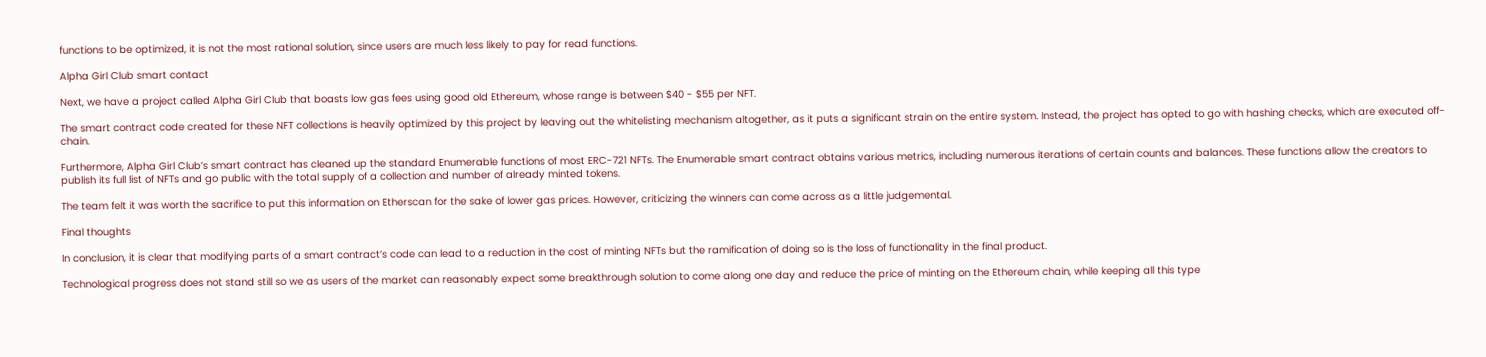functions to be optimized, it is not the most rational solution, since users are much less likely to pay for read functions.

Alpha Girl Club smart contact

Next, we have a project called Alpha Girl Club that boasts low gas fees using good old Ethereum, whose range is between $40 - $55 per NFT.

The smart contract code created for these NFT collections is heavily optimized by this project by leaving out the whitelisting mechanism altogether, as it puts a significant strain on the entire system. Instead, the project has opted to go with hashing checks, which are executed off-chain.

Furthermore, Alpha Girl Club’s smart contract has cleaned up the standard Enumerable functions of most ERC-721 NFTs. The Enumerable smart contract obtains various metrics, including numerous iterations of certain counts and balances. These functions allow the creators to publish its full list of NFTs and go public with the total supply of a collection and number of already minted tokens.

The team felt it was worth the sacrifice to put this information on Etherscan for the sake of lower gas prices. However, criticizing the winners can come across as a little judgemental.

Final thoughts

In conclusion, it is clear that modifying parts of a smart contract’s code can lead to a reduction in the cost of minting NFTs but the ramification of doing so is the loss of functionality in the final product.

Technological progress does not stand still so we as users of the market can reasonably expect some breakthrough solution to come along one day and reduce the price of minting on the Ethereum chain, while keeping all this type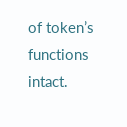of token’s functions intact.